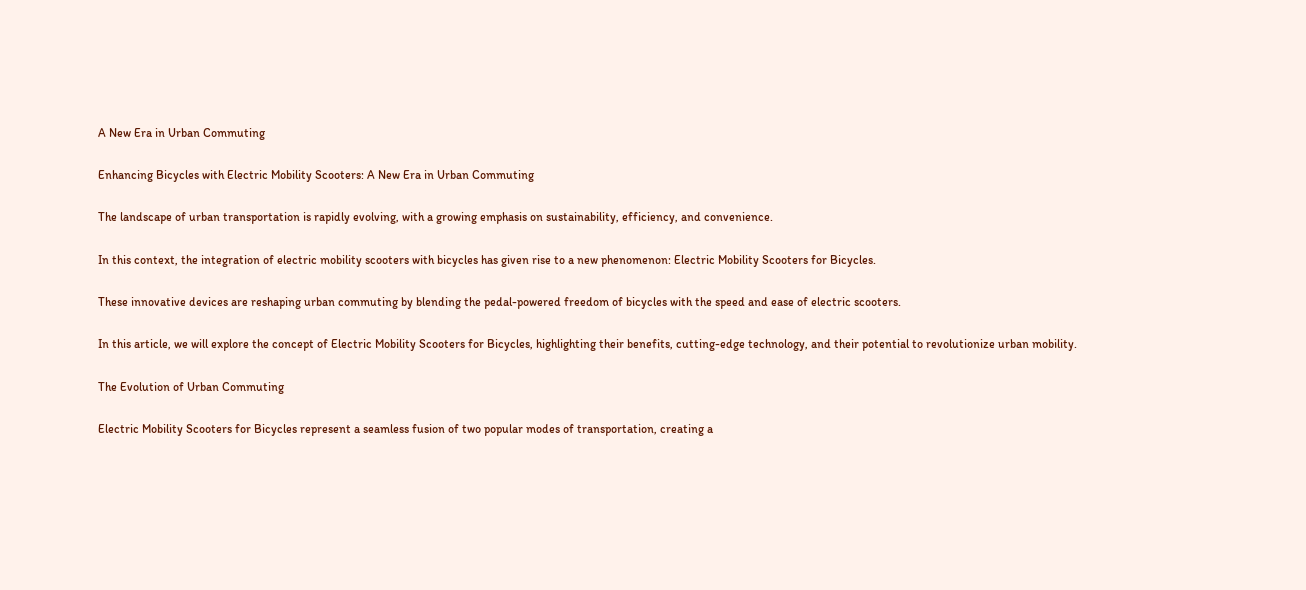A New Era in Urban Commuting

Enhancing Bicycles with Electric Mobility Scooters: A New Era in Urban Commuting

The landscape of urban transportation is rapidly evolving, with a growing emphasis on sustainability, efficiency, and convenience.

In this context, the integration of electric mobility scooters with bicycles has given rise to a new phenomenon: Electric Mobility Scooters for Bicycles.

These innovative devices are reshaping urban commuting by blending the pedal-powered freedom of bicycles with the speed and ease of electric scooters.

In this article, we will explore the concept of Electric Mobility Scooters for Bicycles, highlighting their benefits, cutting-edge technology, and their potential to revolutionize urban mobility.

The Evolution of Urban Commuting

Electric Mobility Scooters for Bicycles represent a seamless fusion of two popular modes of transportation, creating a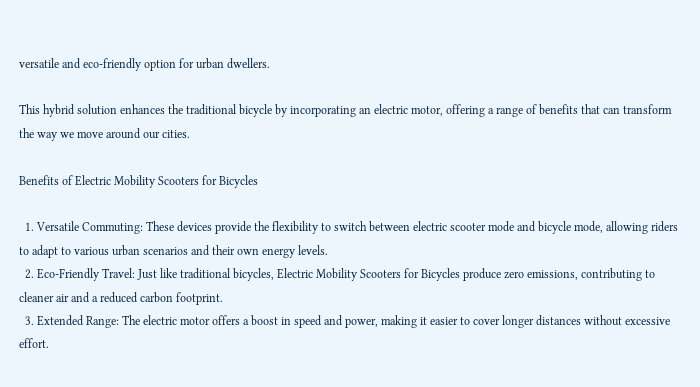versatile and eco-friendly option for urban dwellers.

This hybrid solution enhances the traditional bicycle by incorporating an electric motor, offering a range of benefits that can transform the way we move around our cities.

Benefits of Electric Mobility Scooters for Bicycles

  1. Versatile Commuting: These devices provide the flexibility to switch between electric scooter mode and bicycle mode, allowing riders to adapt to various urban scenarios and their own energy levels.
  2. Eco-Friendly Travel: Just like traditional bicycles, Electric Mobility Scooters for Bicycles produce zero emissions, contributing to cleaner air and a reduced carbon footprint.
  3. Extended Range: The electric motor offers a boost in speed and power, making it easier to cover longer distances without excessive effort.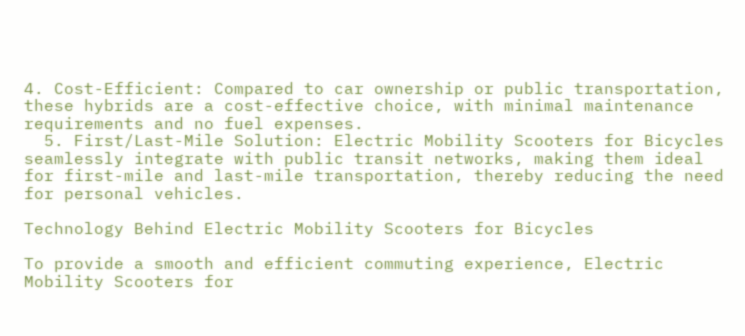4. Cost-Efficient: Compared to car ownership or public transportation, these hybrids are a cost-effective choice, with minimal maintenance requirements and no fuel expenses.
  5. First/Last-Mile Solution: Electric Mobility Scooters for Bicycles seamlessly integrate with public transit networks, making them ideal for first-mile and last-mile transportation, thereby reducing the need for personal vehicles.

Technology Behind Electric Mobility Scooters for Bicycles

To provide a smooth and efficient commuting experience, Electric Mobility Scooters for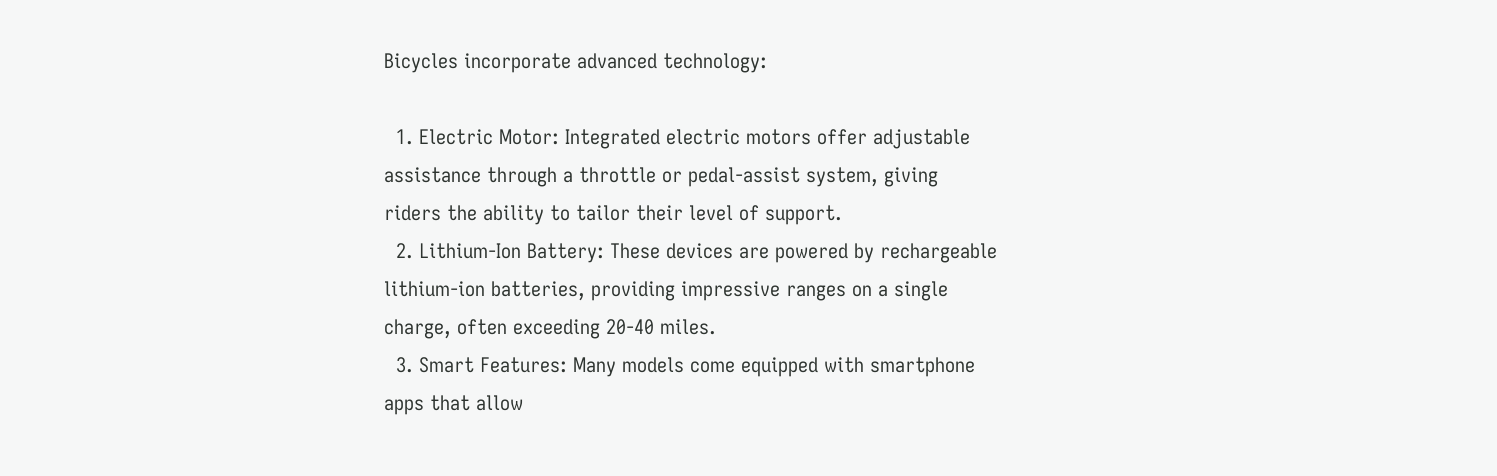Bicycles incorporate advanced technology:

  1. Electric Motor: Integrated electric motors offer adjustable assistance through a throttle or pedal-assist system, giving riders the ability to tailor their level of support.
  2. Lithium-Ion Battery: These devices are powered by rechargeable lithium-ion batteries, providing impressive ranges on a single charge, often exceeding 20-40 miles.
  3. Smart Features: Many models come equipped with smartphone apps that allow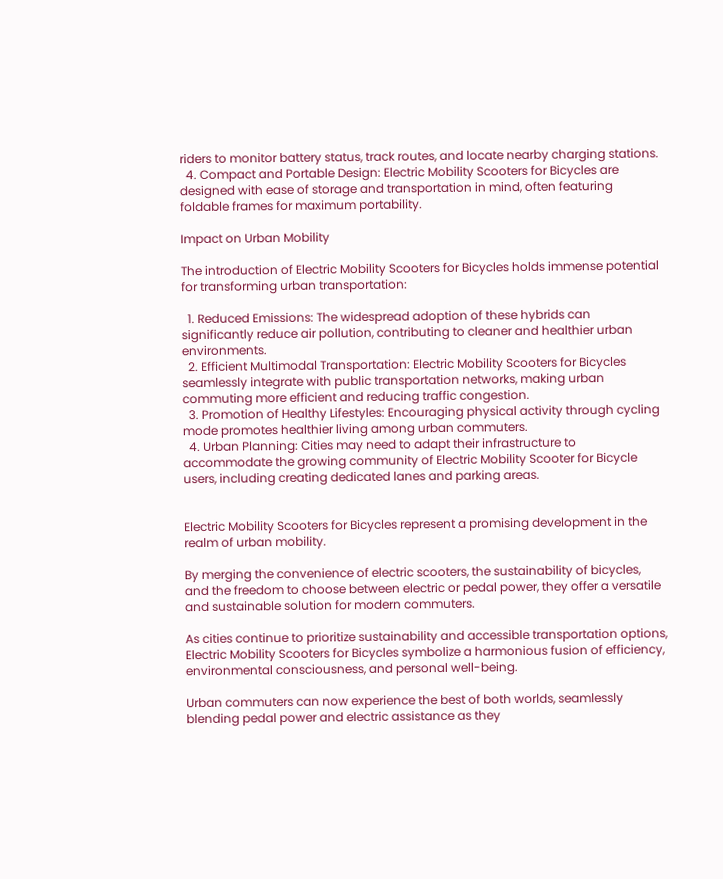riders to monitor battery status, track routes, and locate nearby charging stations.
  4. Compact and Portable Design: Electric Mobility Scooters for Bicycles are designed with ease of storage and transportation in mind, often featuring foldable frames for maximum portability.

Impact on Urban Mobility

The introduction of Electric Mobility Scooters for Bicycles holds immense potential for transforming urban transportation:

  1. Reduced Emissions: The widespread adoption of these hybrids can significantly reduce air pollution, contributing to cleaner and healthier urban environments.
  2. Efficient Multimodal Transportation: Electric Mobility Scooters for Bicycles seamlessly integrate with public transportation networks, making urban commuting more efficient and reducing traffic congestion.
  3. Promotion of Healthy Lifestyles: Encouraging physical activity through cycling mode promotes healthier living among urban commuters.
  4. Urban Planning: Cities may need to adapt their infrastructure to accommodate the growing community of Electric Mobility Scooter for Bicycle users, including creating dedicated lanes and parking areas.


Electric Mobility Scooters for Bicycles represent a promising development in the realm of urban mobility.

By merging the convenience of electric scooters, the sustainability of bicycles, and the freedom to choose between electric or pedal power, they offer a versatile and sustainable solution for modern commuters.

As cities continue to prioritize sustainability and accessible transportation options, Electric Mobility Scooters for Bicycles symbolize a harmonious fusion of efficiency, environmental consciousness, and personal well-being.

Urban commuters can now experience the best of both worlds, seamlessly blending pedal power and electric assistance as they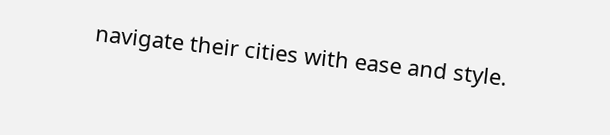navigate their cities with ease and style.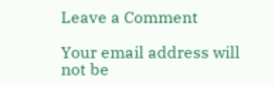Leave a Comment

Your email address will not be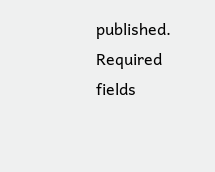published. Required fields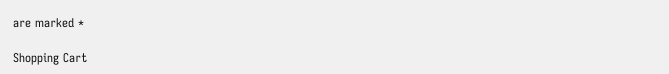are marked *

Shopping Cart